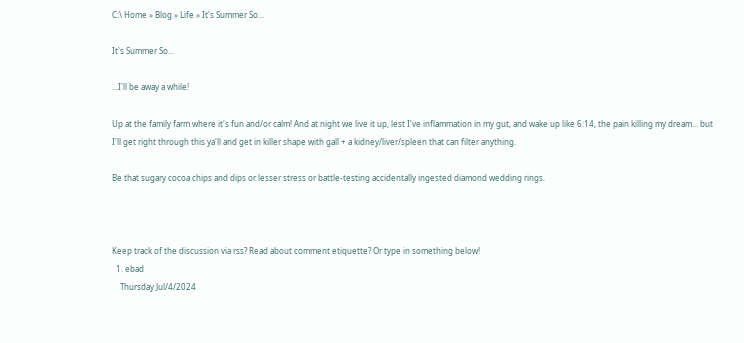C:\ Home » Blog » Life » It's Summer So...

It's Summer So...

...I'll be away a while!

Up at the family farm where it's fun and/or calm! And at night we live it up, lest I've inflammation in my gut, and wake up like 6:14, the pain killing my dream... but I'll get right through this ya'll and get in killer shape with gall + a kidney/liver/spleen that can filter anything.

Be that sugary cocoa chips and dips or lesser stress or battle-testing accidentally ingested diamond wedding rings.



Keep track of the discussion via rss? Read about comment etiquette? Or type in something below!
  1. ebad
    Thursday Jul/4/2024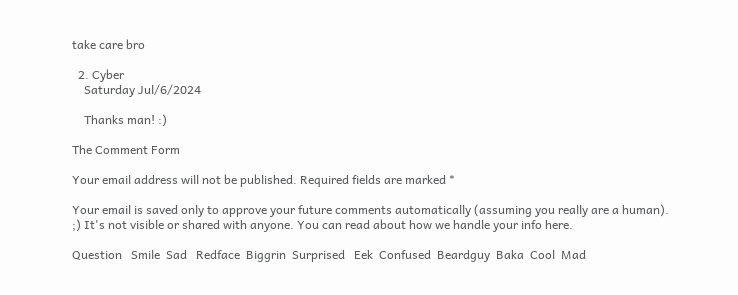take care bro

  2. Cyber
    Saturday Jul/6/2024

    Thanks man! :)

The Comment Form

Your email address will not be published. Required fields are marked *

Your email is saved only to approve your future comments automatically (assuming you really are a human). ;) It's not visible or shared with anyone. You can read about how we handle your info here.

Question   Smile  Sad   Redface  Biggrin  Surprised   Eek  Confused  Beardguy  Baka  Cool  Mad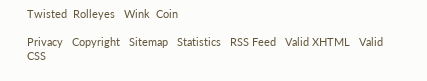Twisted  Rolleyes   Wink  Coin

Privacy   Copyright   Sitemap   Statistics   RSS Feed   Valid XHTML   Valid CSS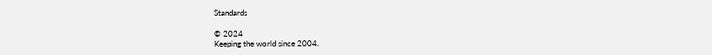Standards

© 2024
Keeping the world since 2004.